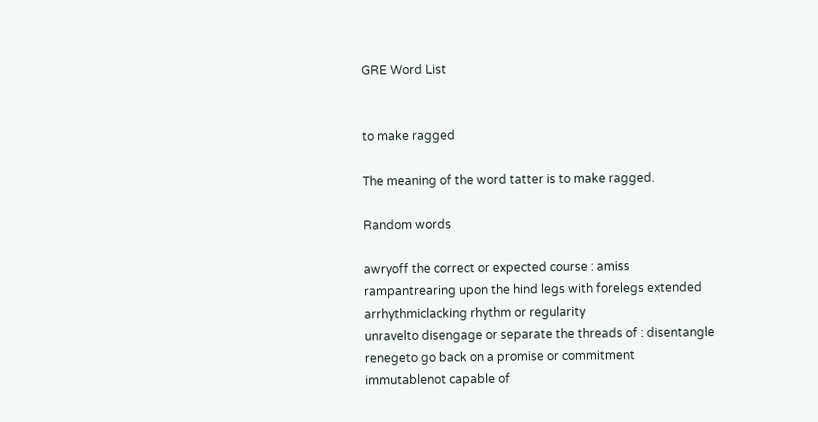GRE Word List


to make ragged

The meaning of the word tatter is to make ragged.

Random words

awryoff the correct or expected course : amiss
rampantrearing upon the hind legs with forelegs extended
arrhythmiclacking rhythm or regularity
unravelto disengage or separate the threads of : disentangle
renegeto go back on a promise or commitment
immutablenot capable of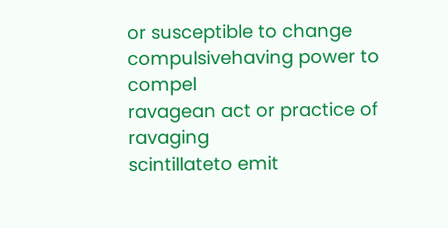or susceptible to change
compulsivehaving power to compel
ravagean act or practice of ravaging
scintillateto emit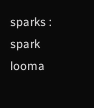sparks : spark
looma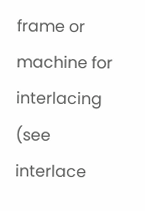frame or machine for interlacing (see interlace